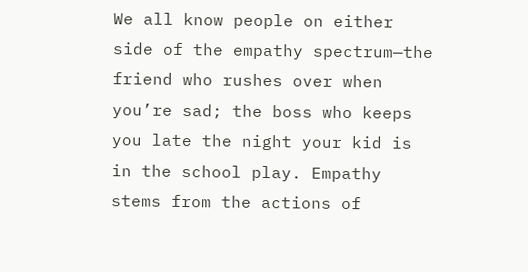We all know people on either side of the empathy spectrum—the friend who rushes over when you’re sad; the boss who keeps you late the night your kid is in the school play. Empathy stems from the actions of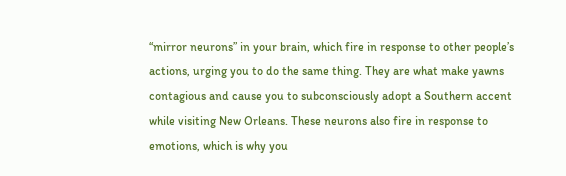“mirror neurons” in your brain, which fire in response to other people’s actions, urging you to do the same thing. They are what make yawns contagious and cause you to subconsciously adopt a Southern accent while visiting New Orleans. These neurons also fire in response to emotions, which is why you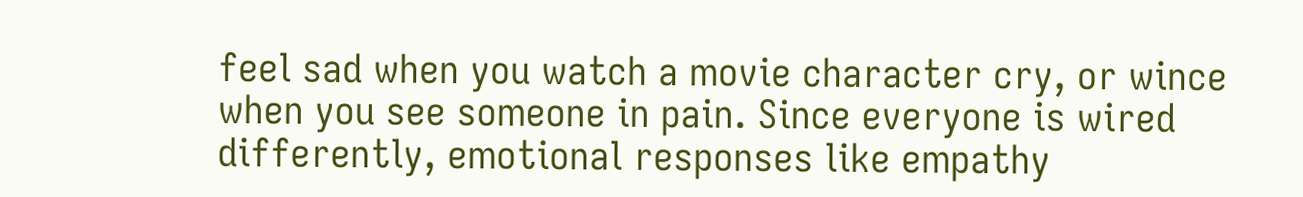feel sad when you watch a movie character cry, or wince when you see someone in pain. Since everyone is wired differently, emotional responses like empathy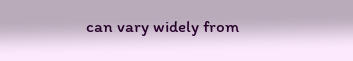can vary widely from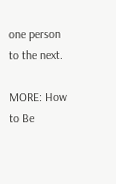one person to the next.

MORE: How to Be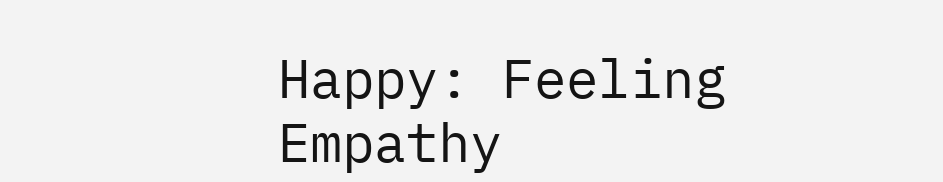Happy: Feeling Empathy